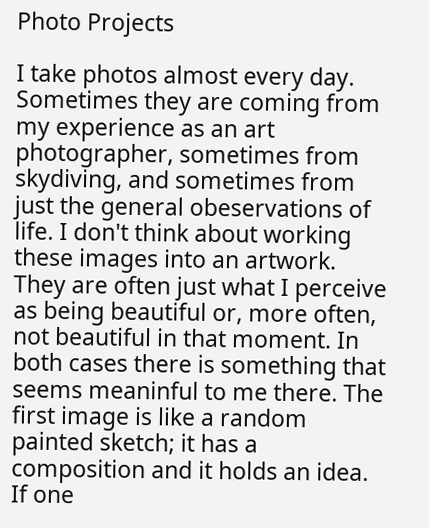Photo Projects

I take photos almost every day. Sometimes they are coming from my experience as an art photographer, sometimes from skydiving, and sometimes from just the general obeservations of life. I don't think about working these images into an artwork. They are often just what I perceive as being beautiful or, more often, not beautiful in that moment. In both cases there is something that seems meaninful to me there. The first image is like a random painted sketch; it has a composition and it holds an idea. If one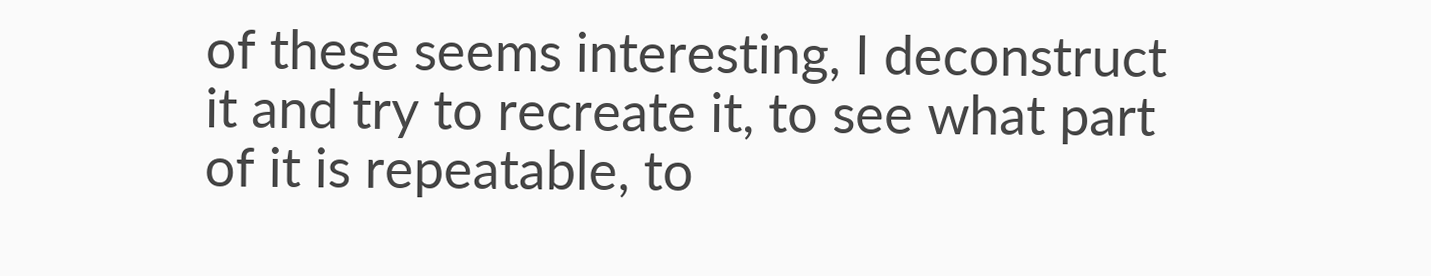of these seems interesting, I deconstruct it and try to recreate it, to see what part of it is repeatable, to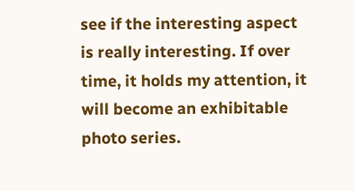see if the interesting aspect is really interesting. If over time, it holds my attention, it will become an exhibitable photo series.